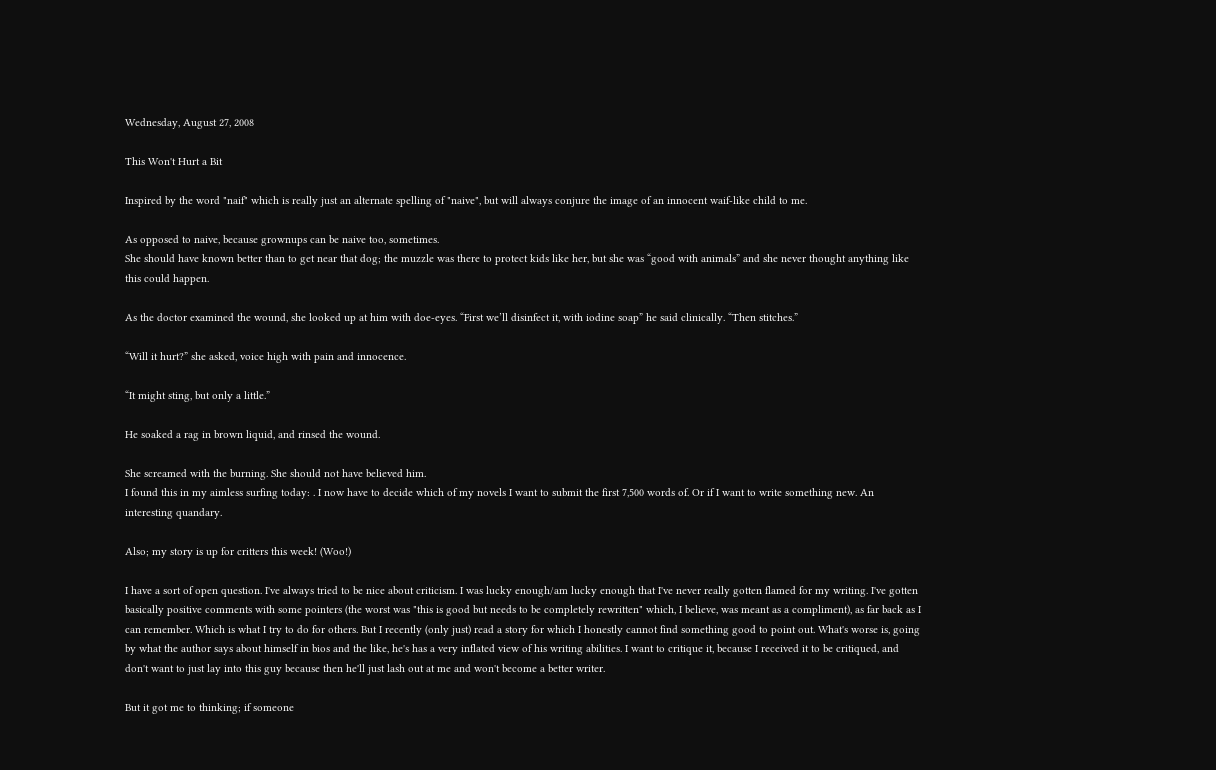Wednesday, August 27, 2008

This Won't Hurt a Bit

Inspired by the word "naif" which is really just an alternate spelling of "naive", but will always conjure the image of an innocent waif-like child to me.

As opposed to naive, because grownups can be naive too, sometimes.
She should have known better than to get near that dog; the muzzle was there to protect kids like her, but she was “good with animals” and she never thought anything like this could happen.

As the doctor examined the wound, she looked up at him with doe-eyes. “First we’ll disinfect it, with iodine soap” he said clinically. “Then stitches.”

“Will it hurt?” she asked, voice high with pain and innocence.

“It might sting, but only a little.”

He soaked a rag in brown liquid, and rinsed the wound.

She screamed with the burning. She should not have believed him.
I found this in my aimless surfing today: . I now have to decide which of my novels I want to submit the first 7,500 words of. Or if I want to write something new. An interesting quandary.

Also; my story is up for critters this week! (Woo!)

I have a sort of open question. I've always tried to be nice about criticism. I was lucky enough/am lucky enough that I've never really gotten flamed for my writing. I've gotten basically positive comments with some pointers (the worst was "this is good but needs to be completely rewritten" which, I believe, was meant as a compliment), as far back as I can remember. Which is what I try to do for others. But I recently (only just) read a story for which I honestly cannot find something good to point out. What's worse is, going by what the author says about himself in bios and the like, he's has a very inflated view of his writing abilities. I want to critique it, because I received it to be critiqued, and don't want to just lay into this guy because then he'll just lash out at me and won't become a better writer.

But it got me to thinking; if someone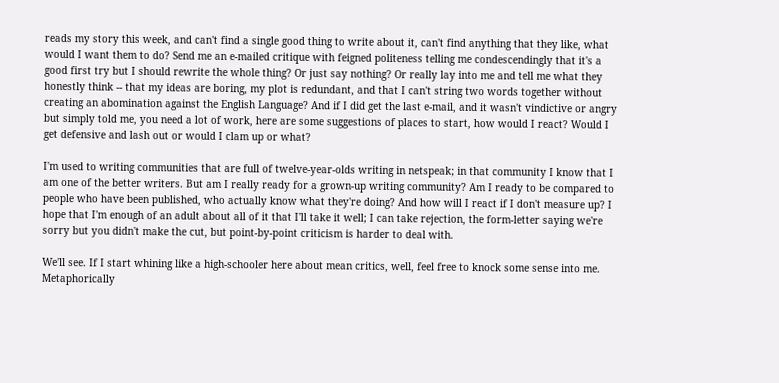reads my story this week, and can't find a single good thing to write about it, can't find anything that they like, what would I want them to do? Send me an e-mailed critique with feigned politeness telling me condescendingly that it's a good first try but I should rewrite the whole thing? Or just say nothing? Or really lay into me and tell me what they honestly think -- that my ideas are boring, my plot is redundant, and that I can't string two words together without creating an abomination against the English Language? And if I did get the last e-mail, and it wasn't vindictive or angry but simply told me, you need a lot of work, here are some suggestions of places to start, how would I react? Would I get defensive and lash out or would I clam up or what?

I'm used to writing communities that are full of twelve-year-olds writing in netspeak; in that community I know that I am one of the better writers. But am I really ready for a grown-up writing community? Am I ready to be compared to people who have been published, who actually know what they're doing? And how will I react if I don't measure up? I hope that I'm enough of an adult about all of it that I'll take it well; I can take rejection, the form-letter saying we're sorry but you didn't make the cut, but point-by-point criticism is harder to deal with.

We'll see. If I start whining like a high-schooler here about mean critics, well, feel free to knock some sense into me. Metaphorically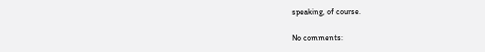speaking, of course.

No comments: